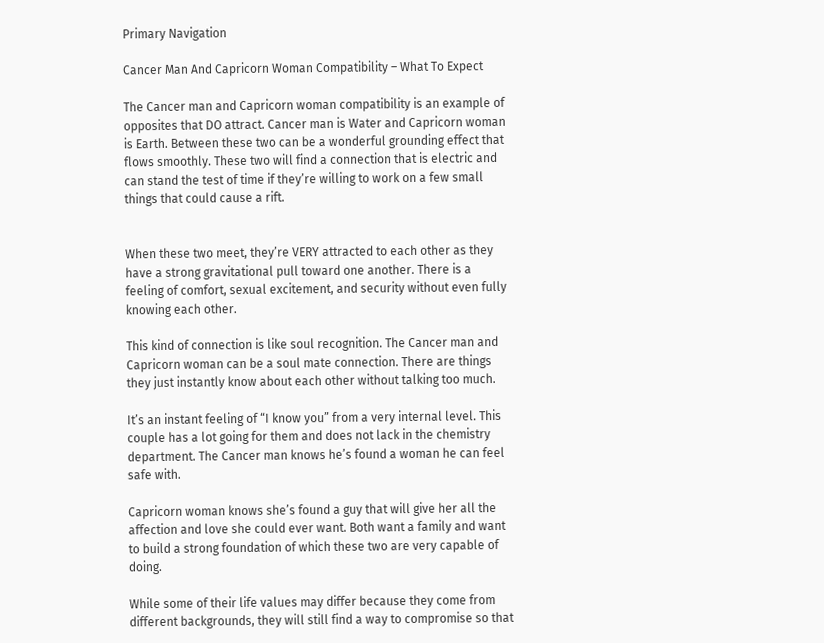Primary Navigation

Cancer Man And Capricorn Woman Compatibility – What To Expect

The Cancer man and Capricorn woman compatibility is an example of opposites that DO attract. Cancer man is Water and Capricorn woman is Earth. Between these two can be a wonderful grounding effect that flows smoothly. These two will find a connection that is electric and can stand the test of time if they’re willing to work on a few small things that could cause a rift.


When these two meet, they’re VERY attracted to each other as they have a strong gravitational pull toward one another. There is a feeling of comfort, sexual excitement, and security without even fully knowing each other.

This kind of connection is like soul recognition. The Cancer man and Capricorn woman can be a soul mate connection. There are things they just instantly know about each other without talking too much.

It’s an instant feeling of “I know you” from a very internal level. This couple has a lot going for them and does not lack in the chemistry department. The Cancer man knows he’s found a woman he can feel safe with.

Capricorn woman knows she’s found a guy that will give her all the affection and love she could ever want. Both want a family and want to build a strong foundation of which these two are very capable of doing.

While some of their life values may differ because they come from different backgrounds, they will still find a way to compromise so that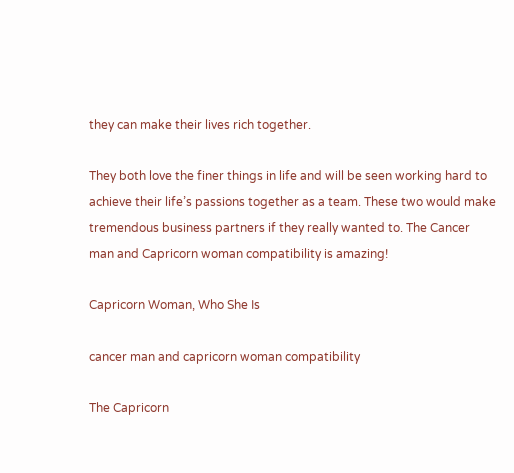they can make their lives rich together.

They both love the finer things in life and will be seen working hard to achieve their life’s passions together as a team. These two would make tremendous business partners if they really wanted to. The Cancer man and Capricorn woman compatibility is amazing!

Capricorn Woman, Who She Is

cancer man and capricorn woman compatibility

The Capricorn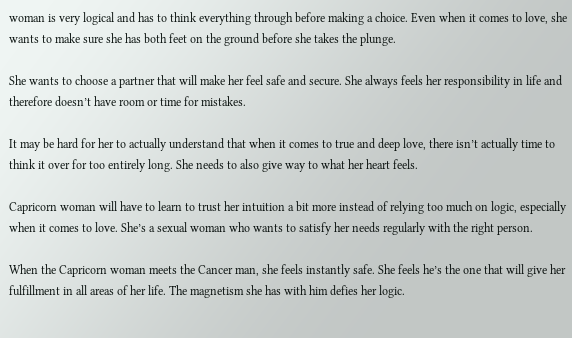woman is very logical and has to think everything through before making a choice. Even when it comes to love, she wants to make sure she has both feet on the ground before she takes the plunge.

She wants to choose a partner that will make her feel safe and secure. She always feels her responsibility in life and therefore doesn’t have room or time for mistakes.

It may be hard for her to actually understand that when it comes to true and deep love, there isn’t actually time to think it over for too entirely long. She needs to also give way to what her heart feels.

Capricorn woman will have to learn to trust her intuition a bit more instead of relying too much on logic, especially when it comes to love. She’s a sexual woman who wants to satisfy her needs regularly with the right person.

When the Capricorn woman meets the Cancer man, she feels instantly safe. She feels he’s the one that will give her fulfillment in all areas of her life. The magnetism she has with him defies her logic.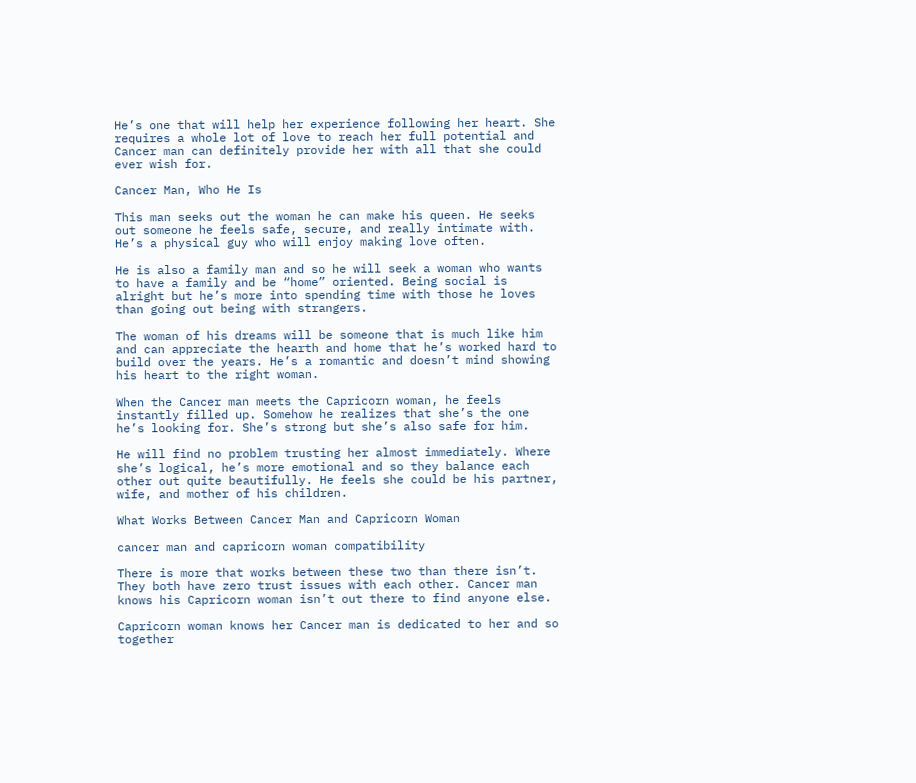He’s one that will help her experience following her heart. She requires a whole lot of love to reach her full potential and Cancer man can definitely provide her with all that she could ever wish for.

Cancer Man, Who He Is

This man seeks out the woman he can make his queen. He seeks out someone he feels safe, secure, and really intimate with. He’s a physical guy who will enjoy making love often.

He is also a family man and so he will seek a woman who wants to have a family and be “home” oriented. Being social is alright but he’s more into spending time with those he loves than going out being with strangers.

The woman of his dreams will be someone that is much like him and can appreciate the hearth and home that he’s worked hard to build over the years. He’s a romantic and doesn’t mind showing his heart to the right woman.

When the Cancer man meets the Capricorn woman, he feels instantly filled up. Somehow he realizes that she’s the one he’s looking for. She’s strong but she’s also safe for him.

He will find no problem trusting her almost immediately. Where she’s logical, he’s more emotional and so they balance each other out quite beautifully. He feels she could be his partner, wife, and mother of his children.

What Works Between Cancer Man and Capricorn Woman

cancer man and capricorn woman compatibility

There is more that works between these two than there isn’t. They both have zero trust issues with each other. Cancer man knows his Capricorn woman isn’t out there to find anyone else.

Capricorn woman knows her Cancer man is dedicated to her and so together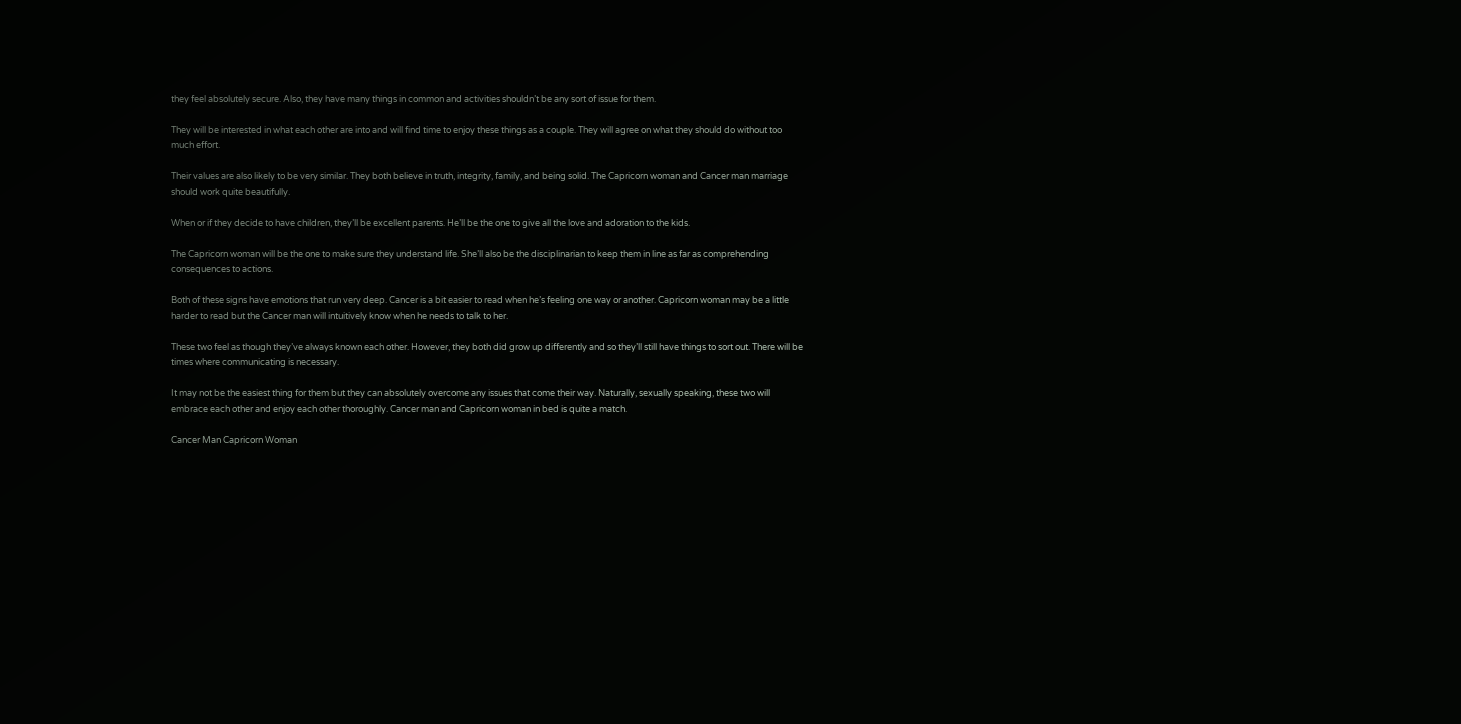they feel absolutely secure. Also, they have many things in common and activities shouldn’t be any sort of issue for them.

They will be interested in what each other are into and will find time to enjoy these things as a couple. They will agree on what they should do without too much effort.

Their values are also likely to be very similar. They both believe in truth, integrity, family, and being solid. The Capricorn woman and Cancer man marriage should work quite beautifully.

When or if they decide to have children, they’ll be excellent parents. He’ll be the one to give all the love and adoration to the kids.

The Capricorn woman will be the one to make sure they understand life. She’ll also be the disciplinarian to keep them in line as far as comprehending consequences to actions.

Both of these signs have emotions that run very deep. Cancer is a bit easier to read when he’s feeling one way or another. Capricorn woman may be a little harder to read but the Cancer man will intuitively know when he needs to talk to her.

These two feel as though they’ve always known each other. However, they both did grow up differently and so they’ll still have things to sort out. There will be times where communicating is necessary.

It may not be the easiest thing for them but they can absolutely overcome any issues that come their way. Naturally, sexually speaking, these two will embrace each other and enjoy each other thoroughly. Cancer man and Capricorn woman in bed is quite a match.

Cancer Man Capricorn Woman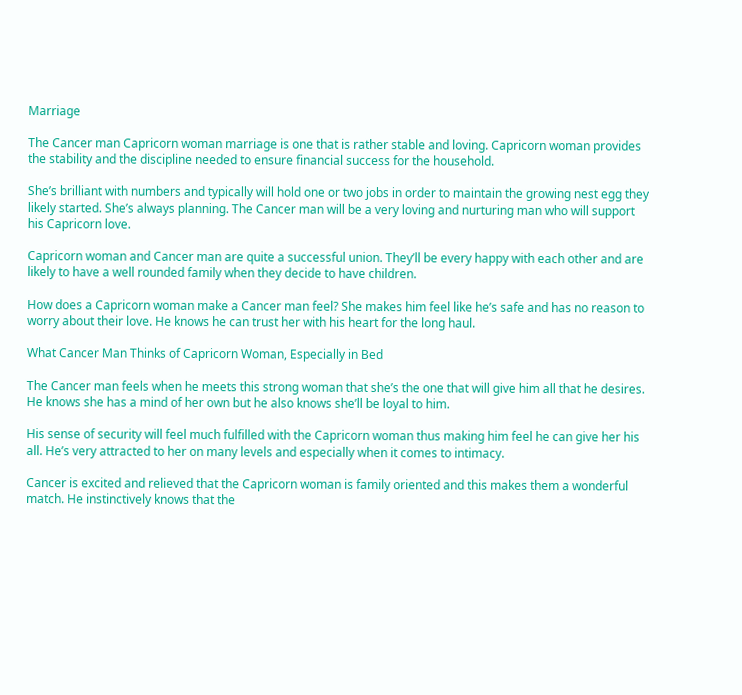Marriage

The Cancer man Capricorn woman marriage is one that is rather stable and loving. Capricorn woman provides the stability and the discipline needed to ensure financial success for the household.

She’s brilliant with numbers and typically will hold one or two jobs in order to maintain the growing nest egg they likely started. She’s always planning. The Cancer man will be a very loving and nurturing man who will support his Capricorn love.

Capricorn woman and Cancer man are quite a successful union. They’ll be every happy with each other and are likely to have a well rounded family when they decide to have children.

How does a Capricorn woman make a Cancer man feel? She makes him feel like he’s safe and has no reason to worry about their love. He knows he can trust her with his heart for the long haul.

What Cancer Man Thinks of Capricorn Woman, Especially in Bed

The Cancer man feels when he meets this strong woman that she’s the one that will give him all that he desires. He knows she has a mind of her own but he also knows she’ll be loyal to him.

His sense of security will feel much fulfilled with the Capricorn woman thus making him feel he can give her his all. He’s very attracted to her on many levels and especially when it comes to intimacy.

Cancer is excited and relieved that the Capricorn woman is family oriented and this makes them a wonderful match. He instinctively knows that the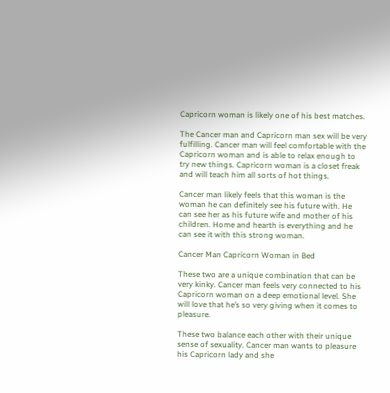Capricorn woman is likely one of his best matches.

The Cancer man and Capricorn man sex will be very fulfilling. Cancer man will feel comfortable with the Capricorn woman and is able to relax enough to try new things. Capricorn woman is a closet freak and will teach him all sorts of hot things.

Cancer man likely feels that this woman is the woman he can definitely see his future with. He can see her as his future wife and mother of his children. Home and hearth is everything and he can see it with this strong woman.

Cancer Man Capricorn Woman in Bed

These two are a unique combination that can be very kinky. Cancer man feels very connected to his Capricorn woman on a deep emotional level. She will love that he’s so very giving when it comes to pleasure.

These two balance each other with their unique sense of sexuality. Cancer man wants to pleasure his Capricorn lady and she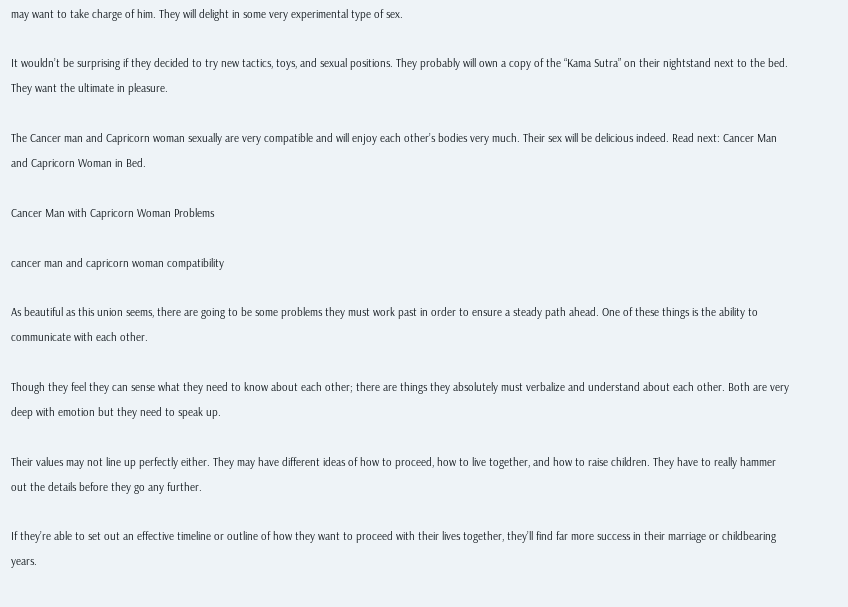may want to take charge of him. They will delight in some very experimental type of sex.

It wouldn’t be surprising if they decided to try new tactics, toys, and sexual positions. They probably will own a copy of the “Kama Sutra” on their nightstand next to the bed. They want the ultimate in pleasure.

The Cancer man and Capricorn woman sexually are very compatible and will enjoy each other’s bodies very much. Their sex will be delicious indeed. Read next: Cancer Man and Capricorn Woman in Bed.

Cancer Man with Capricorn Woman Problems

cancer man and capricorn woman compatibility

As beautiful as this union seems, there are going to be some problems they must work past in order to ensure a steady path ahead. One of these things is the ability to communicate with each other.

Though they feel they can sense what they need to know about each other; there are things they absolutely must verbalize and understand about each other. Both are very deep with emotion but they need to speak up.

Their values may not line up perfectly either. They may have different ideas of how to proceed, how to live together, and how to raise children. They have to really hammer out the details before they go any further.

If they’re able to set out an effective timeline or outline of how they want to proceed with their lives together, they’ll find far more success in their marriage or childbearing years.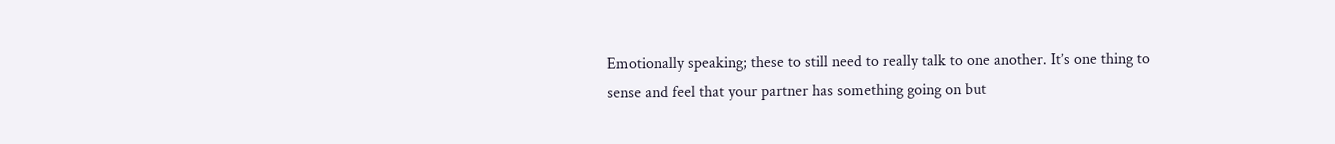Emotionally speaking; these to still need to really talk to one another. It’s one thing to sense and feel that your partner has something going on but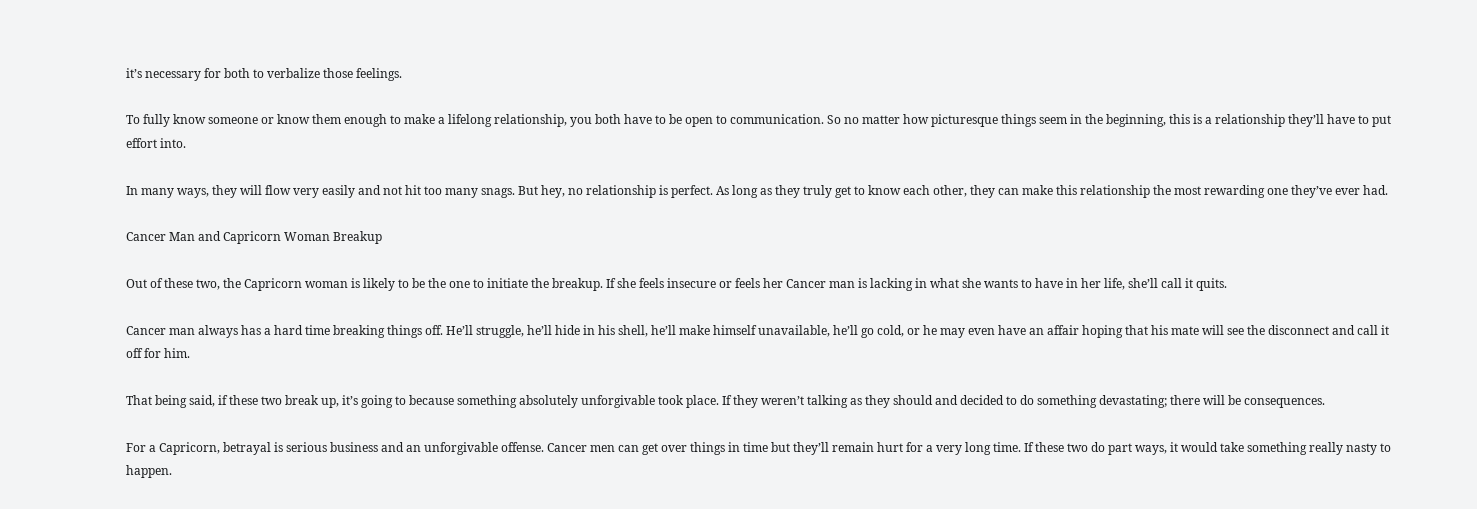it’s necessary for both to verbalize those feelings.

To fully know someone or know them enough to make a lifelong relationship, you both have to be open to communication. So no matter how picturesque things seem in the beginning, this is a relationship they’ll have to put effort into.

In many ways, they will flow very easily and not hit too many snags. But hey, no relationship is perfect. As long as they truly get to know each other, they can make this relationship the most rewarding one they’ve ever had.

Cancer Man and Capricorn Woman Breakup

Out of these two, the Capricorn woman is likely to be the one to initiate the breakup. If she feels insecure or feels her Cancer man is lacking in what she wants to have in her life, she’ll call it quits.

Cancer man always has a hard time breaking things off. He’ll struggle, he’ll hide in his shell, he’ll make himself unavailable, he’ll go cold, or he may even have an affair hoping that his mate will see the disconnect and call it off for him.

That being said, if these two break up, it’s going to because something absolutely unforgivable took place. If they weren’t talking as they should and decided to do something devastating; there will be consequences.

For a Capricorn, betrayal is serious business and an unforgivable offense. Cancer men can get over things in time but they’ll remain hurt for a very long time. If these two do part ways, it would take something really nasty to happen.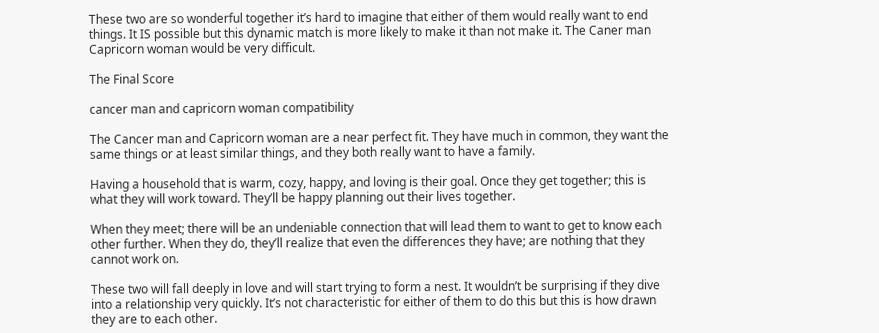These two are so wonderful together it’s hard to imagine that either of them would really want to end things. It IS possible but this dynamic match is more likely to make it than not make it. The Caner man Capricorn woman would be very difficult.

The Final Score

cancer man and capricorn woman compatibility

The Cancer man and Capricorn woman are a near perfect fit. They have much in common, they want the same things or at least similar things, and they both really want to have a family.

Having a household that is warm, cozy, happy, and loving is their goal. Once they get together; this is what they will work toward. They’ll be happy planning out their lives together.

When they meet; there will be an undeniable connection that will lead them to want to get to know each other further. When they do, they’ll realize that even the differences they have; are nothing that they cannot work on.

These two will fall deeply in love and will start trying to form a nest. It wouldn’t be surprising if they dive into a relationship very quickly. It’s not characteristic for either of them to do this but this is how drawn they are to each other.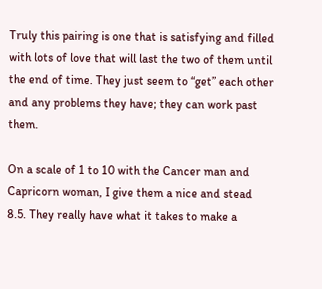Truly this pairing is one that is satisfying and filled with lots of love that will last the two of them until the end of time. They just seem to “get” each other and any problems they have; they can work past them.

On a scale of 1 to 10 with the Cancer man and Capricorn woman, I give them a nice and stead 8.5. They really have what it takes to make a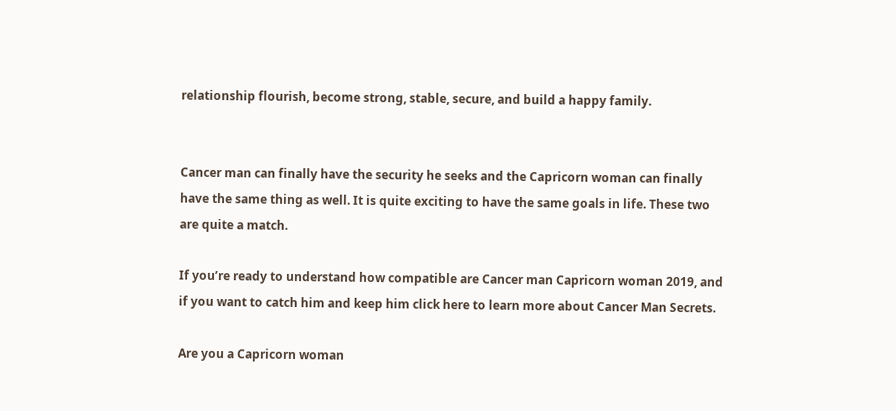relationship flourish, become strong, stable, secure, and build a happy family.


Cancer man can finally have the security he seeks and the Capricorn woman can finally have the same thing as well. It is quite exciting to have the same goals in life. These two are quite a match.

If you’re ready to understand how compatible are Cancer man Capricorn woman 2019, and if you want to catch him and keep him click here to learn more about Cancer Man Secrets.

Are you a Capricorn woman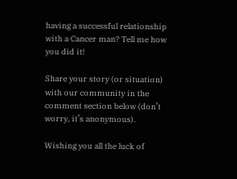having a successful relationship with a Cancer man? Tell me how you did it!

Share your story (or situation) with our community in the comment section below (don’t worry, it’s anonymous).

Wishing you all the luck of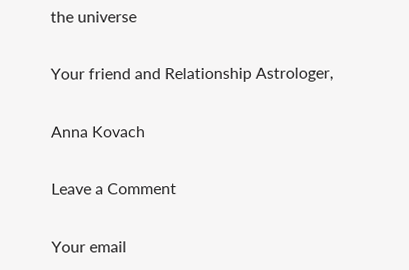the universe

Your friend and Relationship Astrologer,

Anna Kovach

Leave a Comment

Your email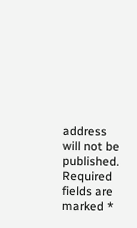address will not be published. Required fields are marked *